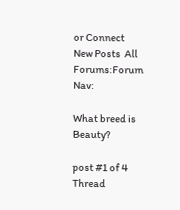or Connect
New Posts  All Forums:Forum Nav:

What breed is Beauty?

post #1 of 4
Thread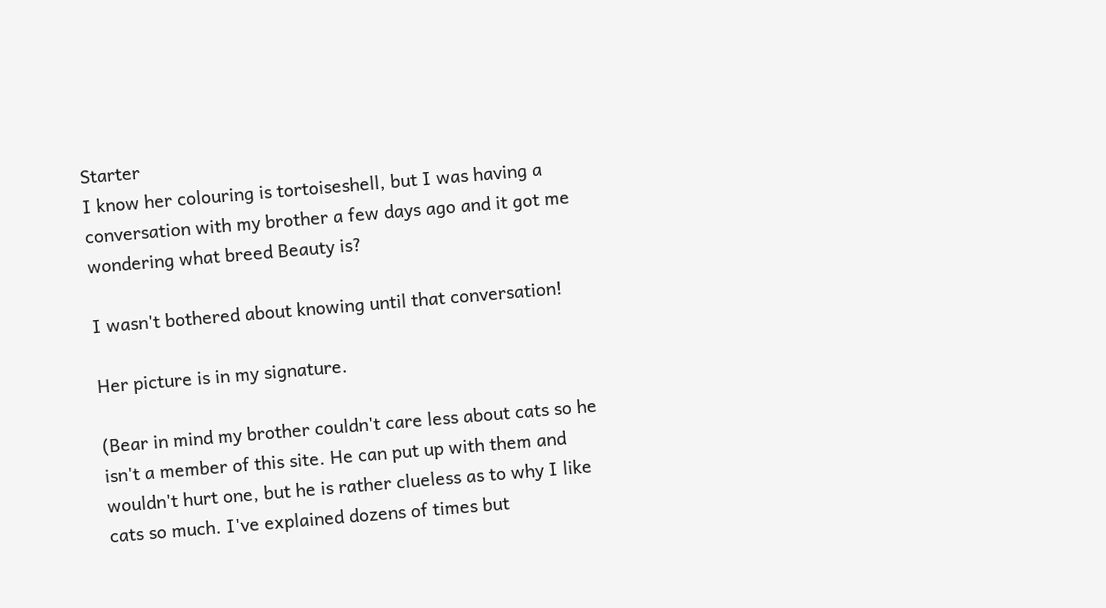Starter
I know her colouring is tortoiseshell, but I was having a conversation with my brother a few days ago and it got me wondering what breed Beauty is?

I wasn't bothered about knowing until that conversation!

Her picture is in my signature.

(Bear in mind my brother couldn't care less about cats so he isn't a member of this site. He can put up with them and wouldn't hurt one, but he is rather clueless as to why I like cats so much. I've explained dozens of times but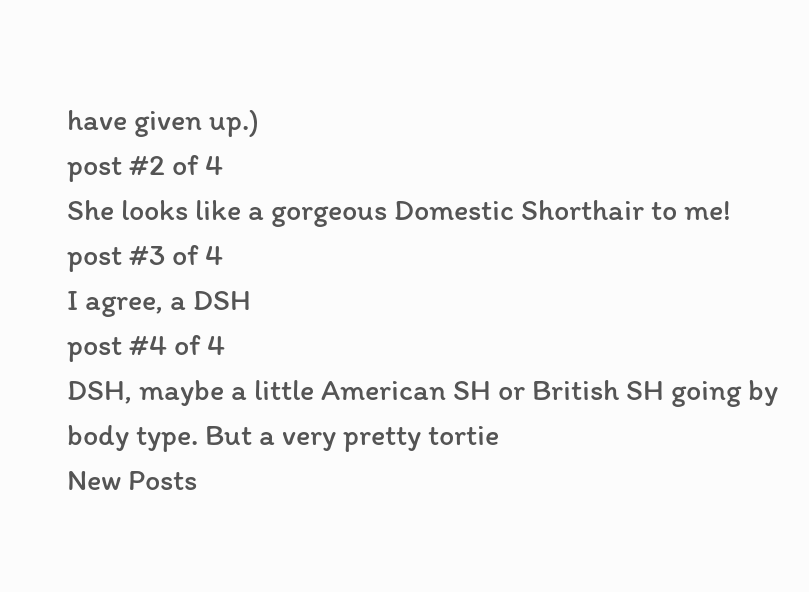have given up.)
post #2 of 4
She looks like a gorgeous Domestic Shorthair to me!
post #3 of 4
I agree, a DSH
post #4 of 4
DSH, maybe a little American SH or British SH going by body type. But a very pretty tortie
New Posts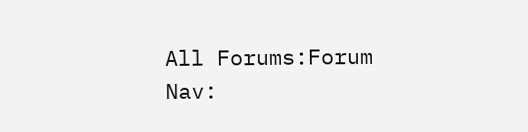All Forums:Forum Nav: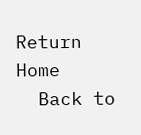Return Home
  Back to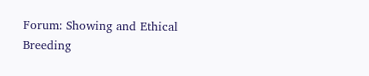Forum: Showing and Ethical Breeding